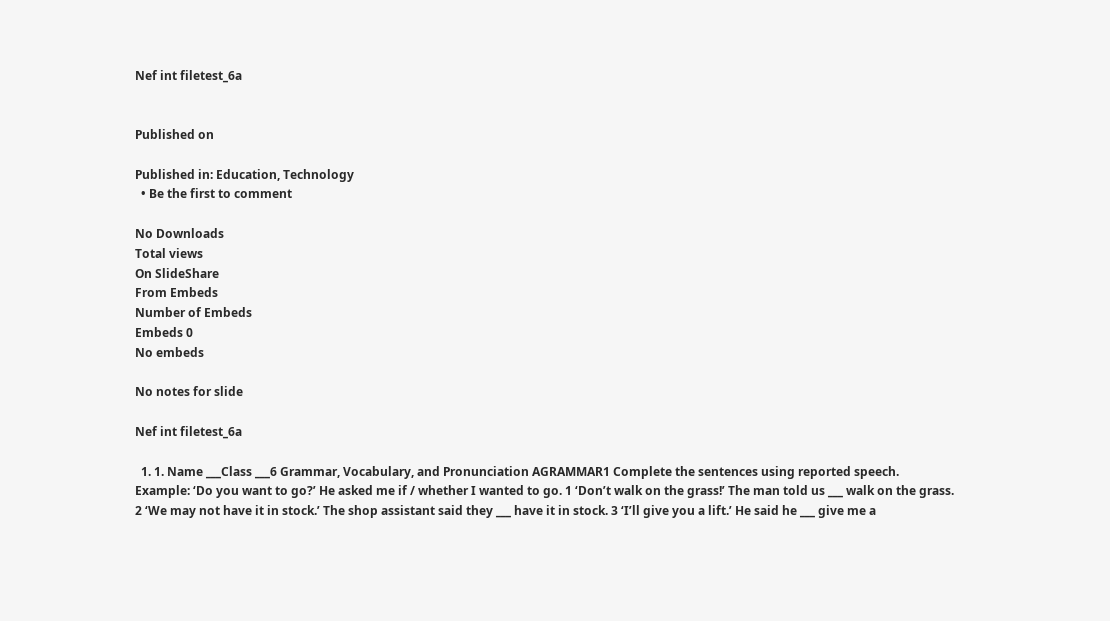Nef int filetest_6a


Published on

Published in: Education, Technology
  • Be the first to comment

No Downloads
Total views
On SlideShare
From Embeds
Number of Embeds
Embeds 0
No embeds

No notes for slide

Nef int filetest_6a

  1. 1. Name ___Class ___6 Grammar, Vocabulary, and Pronunciation AGRAMMAR1 Complete the sentences using reported speech. Example: ‘Do you want to go?’ He asked me if / whether I wanted to go. 1 ‘Don’t walk on the grass!’ The man told us ___ walk on the grass. 2 ‘We may not have it in stock.’ The shop assistant said they ___ have it in stock. 3 ‘I’ll give you a lift.’ He said he ___ give me a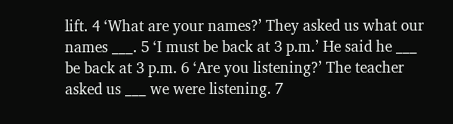lift. 4 ‘What are your names?’ They asked us what our names ___. 5 ‘I must be back at 3 p.m.’ He said he ___ be back at 3 p.m. 6 ‘Are you listening?’ The teacher asked us ___ we were listening. 7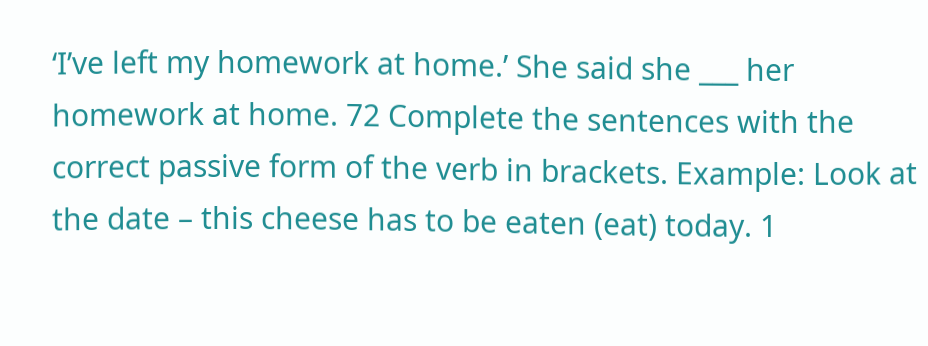‘I’ve left my homework at home.’ She said she ___ her homework at home. 72 Complete the sentences with the correct passive form of the verb in brackets. Example: Look at the date – this cheese has to be eaten (eat) today. 1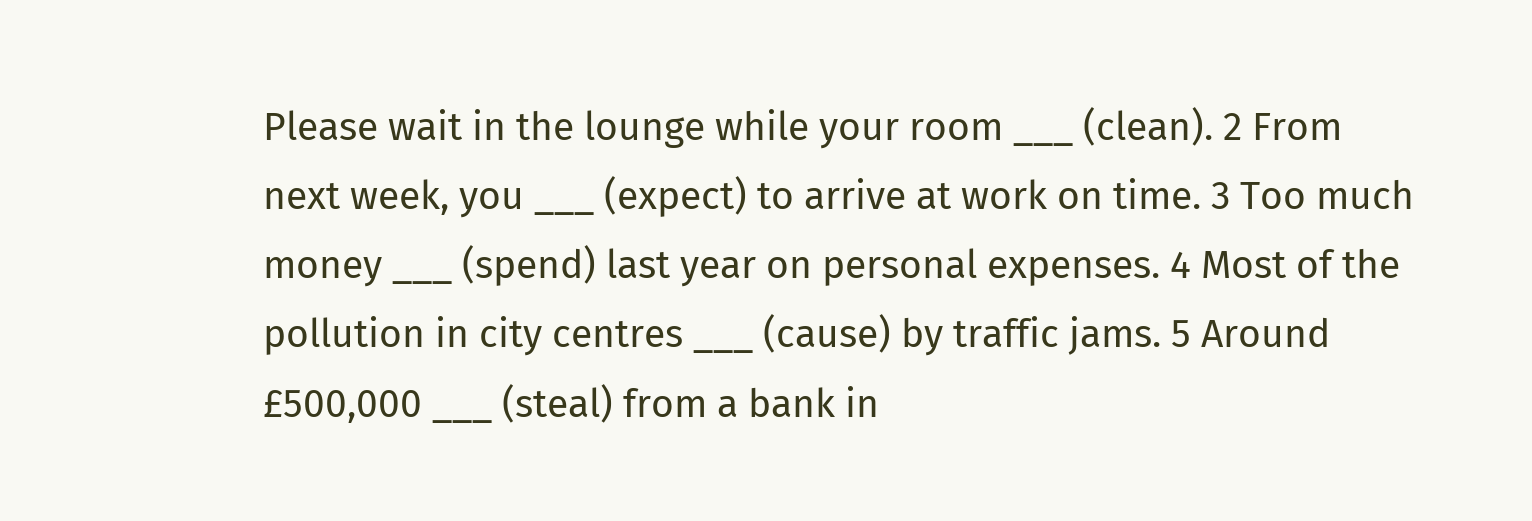Please wait in the lounge while your room ___ (clean). 2 From next week, you ___ (expect) to arrive at work on time. 3 Too much money ___ (spend) last year on personal expenses. 4 Most of the pollution in city centres ___ (cause) by traffic jams. 5 Around £500,000 ___ (steal) from a bank in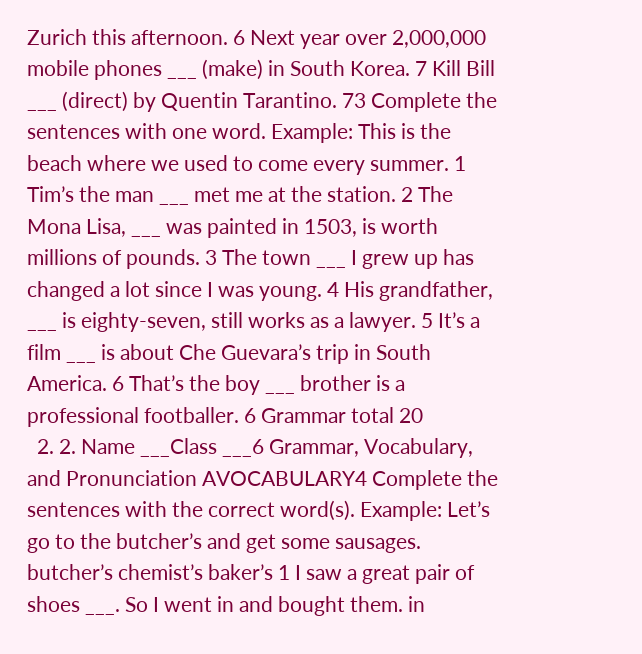Zurich this afternoon. 6 Next year over 2,000,000 mobile phones ___ (make) in South Korea. 7 Kill Bill ___ (direct) by Quentin Tarantino. 73 Complete the sentences with one word. Example: This is the beach where we used to come every summer. 1 Tim’s the man ___ met me at the station. 2 The Mona Lisa, ___ was painted in 1503, is worth millions of pounds. 3 The town ___ I grew up has changed a lot since I was young. 4 His grandfather, ___ is eighty-seven, still works as a lawyer. 5 It’s a film ___ is about Che Guevara’s trip in South America. 6 That’s the boy ___ brother is a professional footballer. 6 Grammar total 20
  2. 2. Name ___Class ___6 Grammar, Vocabulary, and Pronunciation AVOCABULARY4 Complete the sentences with the correct word(s). Example: Let’s go to the butcher’s and get some sausages. butcher’s chemist’s baker’s 1 I saw a great pair of shoes ___. So I went in and bought them. in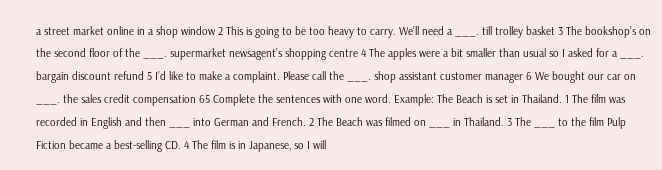a street market online in a shop window 2 This is going to be too heavy to carry. We’ll need a ___. till trolley basket 3 The bookshop’s on the second floor of the ___. supermarket newsagent’s shopping centre 4 The apples were a bit smaller than usual so I asked for a ___. bargain discount refund 5 I’d like to make a complaint. Please call the ___. shop assistant customer manager 6 We bought our car on ___. the sales credit compensation 65 Complete the sentences with one word. Example: The Beach is set in Thailand. 1 The film was recorded in English and then ___ into German and French. 2 The Beach was filmed on ___ in Thailand. 3 The ___ to the film Pulp Fiction became a best-selling CD. 4 The film is in Japanese, so I will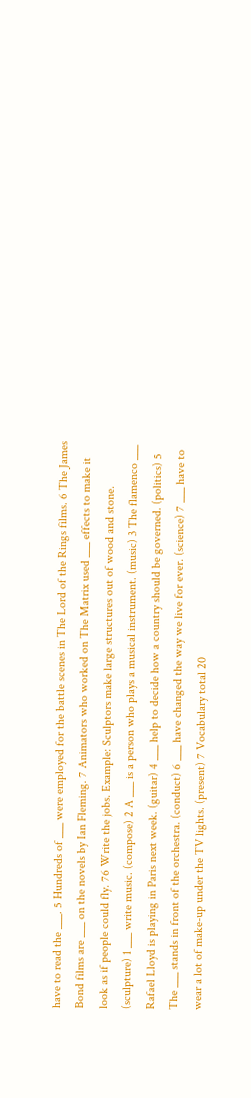have to read the ___. 5 Hundreds of ___ were employed for the battle scenes in The Lord of the Rings films. 6 The James Bond films are ___ on the novels by Ian Fleming. 7 Animators who worked on The Matrix used ___ effects to make it look as if people could fly. 76 Write the jobs. Example: Sculptors make large structures out of wood and stone. (sculpture) 1 ___ write music. (compose) 2 A ___ is a person who plays a musical instrument. (music) 3 The flamenco ___ Rafael Lloyd is playing in Paris next week. (guitar) 4 ___ help to decide how a country should be governed. (politics) 5 The ___ stands in front of the orchestra. (conduct) 6 ___ have changed the way we live for ever. (science) 7 ___ have to wear a lot of make-up under the TV lights. (present) 7 Vocabulary total 20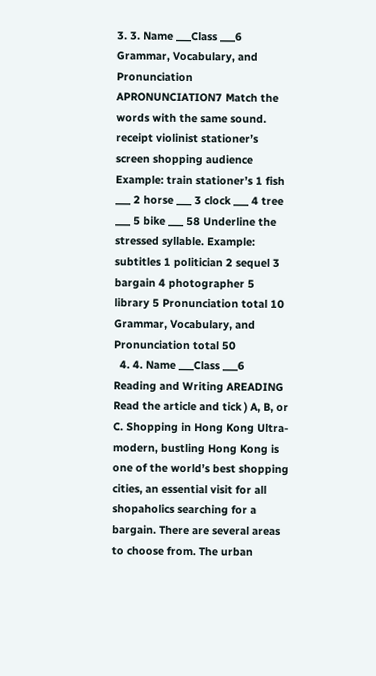3. 3. Name ___Class ___6 Grammar, Vocabulary, and Pronunciation APRONUNCIATION7 Match the words with the same sound. receipt violinist stationer’s screen shopping audience Example: train stationer’s 1 fish ___ 2 horse ___ 3 clock ___ 4 tree ___ 5 bike ___ 58 Underline the stressed syllable. Example: subtitles 1 politician 2 sequel 3 bargain 4 photographer 5 library 5 Pronunciation total 10 Grammar, Vocabulary, and Pronunciation total 50
  4. 4. Name ___Class ___6 Reading and Writing AREADING Read the article and tick ) A, B, or C. Shopping in Hong Kong Ultra-modern, bustling Hong Kong is one of the world’s best shopping cities, an essential visit for all shopaholics searching for a bargain. There are several areas to choose from. The urban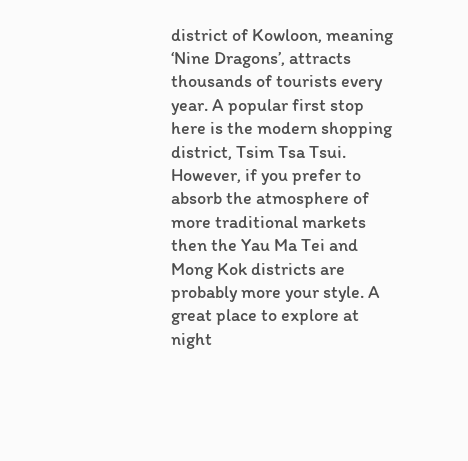district of Kowloon, meaning ‘Nine Dragons’, attracts thousands of tourists every year. A popular first stop here is the modern shopping district, Tsim Tsa Tsui. However, if you prefer to absorb the atmosphere of more traditional markets then the Yau Ma Tei and Mong Kok districts are probably more your style. A great place to explore at night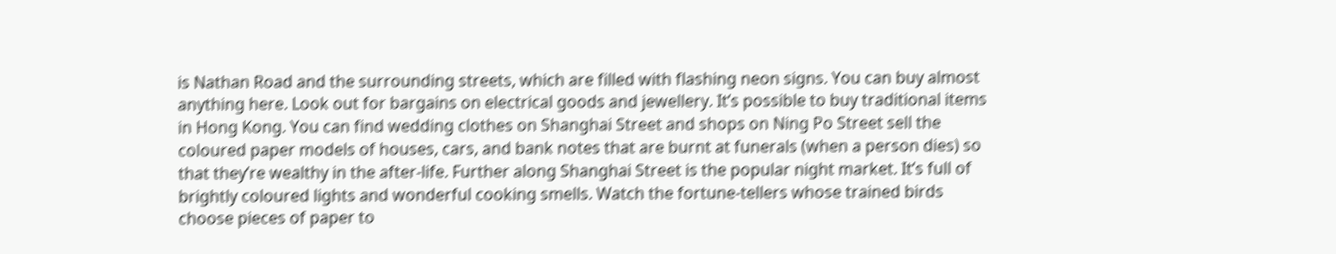is Nathan Road and the surrounding streets, which are filled with flashing neon signs. You can buy almost anything here. Look out for bargains on electrical goods and jewellery. It’s possible to buy traditional items in Hong Kong. You can find wedding clothes on Shanghai Street and shops on Ning Po Street sell the coloured paper models of houses, cars, and bank notes that are burnt at funerals (when a person dies) so that they’re wealthy in the after-life. Further along Shanghai Street is the popular night market. It’s full of brightly coloured lights and wonderful cooking smells. Watch the fortune-tellers whose trained birds choose pieces of paper to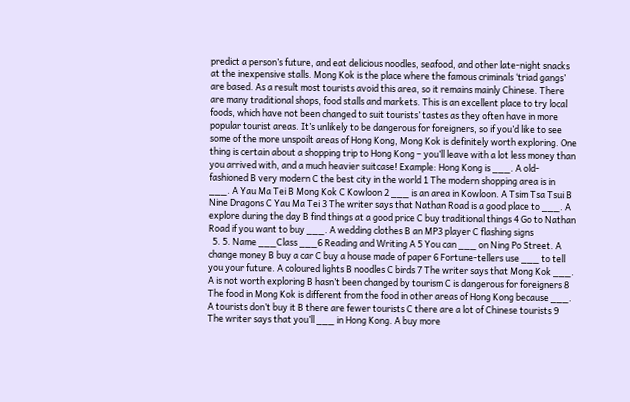predict a person’s future, and eat delicious noodles, seafood, and other late-night snacks at the inexpensive stalls. Mong Kok is the place where the famous criminals ‘triad gangs’ are based. As a result most tourists avoid this area, so it remains mainly Chinese. There are many traditional shops, food stalls and markets. This is an excellent place to try local foods, which have not been changed to suit tourists’ tastes as they often have in more popular tourist areas. It’s unlikely to be dangerous for foreigners, so if you’d like to see some of the more unspoilt areas of Hong Kong, Mong Kok is definitely worth exploring. One thing is certain about a shopping trip to Hong Kong – you’ll leave with a lot less money than you arrived with, and a much heavier suitcase! Example: Hong Kong is ___. A old-fashioned B very modern C the best city in the world 1 The modern shopping area is in ___. A Yau Ma Tei B Mong Kok C Kowloon 2 ___ is an area in Kowloon. A Tsim Tsa Tsui B Nine Dragons C Yau Ma Tei 3 The writer says that Nathan Road is a good place to ___. A explore during the day B find things at a good price C buy traditional things 4 Go to Nathan Road if you want to buy ___. A wedding clothes B an MP3 player C flashing signs
  5. 5. Name ___Class ___6 Reading and Writing A 5 You can ___ on Ning Po Street. A change money B buy a car C buy a house made of paper 6 Fortune-tellers use ___ to tell you your future. A coloured lights B noodles C birds 7 The writer says that Mong Kok ___. A is not worth exploring B hasn’t been changed by tourism C is dangerous for foreigners 8 The food in Mong Kok is different from the food in other areas of Hong Kong because ___. A tourists don’t buy it B there are fewer tourists C there are a lot of Chinese tourists 9 The writer says that you’ll ___ in Hong Kong. A buy more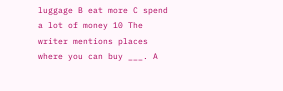luggage B eat more C spend a lot of money 10 The writer mentions places where you can buy ___. A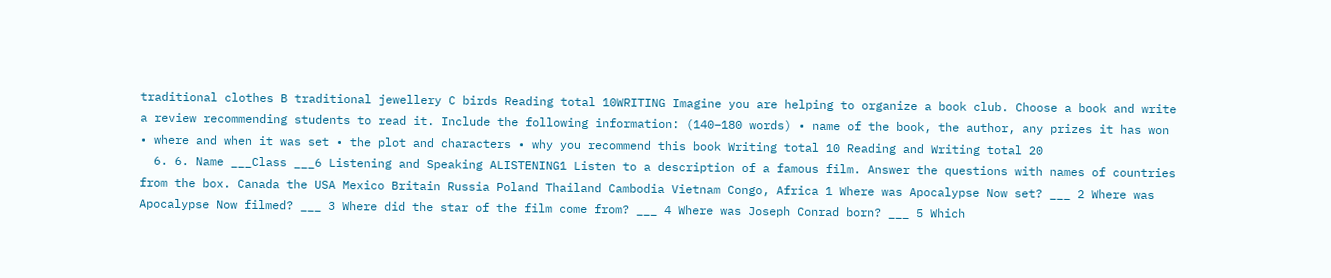traditional clothes B traditional jewellery C birds Reading total 10WRITING Imagine you are helping to organize a book club. Choose a book and write a review recommending students to read it. Include the following information: (140–180 words) • name of the book, the author, any prizes it has won • where and when it was set • the plot and characters • why you recommend this book Writing total 10 Reading and Writing total 20
  6. 6. Name ___Class ___6 Listening and Speaking ALISTENING1 Listen to a description of a famous film. Answer the questions with names of countries from the box. Canada the USA Mexico Britain Russia Poland Thailand Cambodia Vietnam Congo, Africa 1 Where was Apocalypse Now set? ___ 2 Where was Apocalypse Now filmed? ___ 3 Where did the star of the film come from? ___ 4 Where was Joseph Conrad born? ___ 5 Which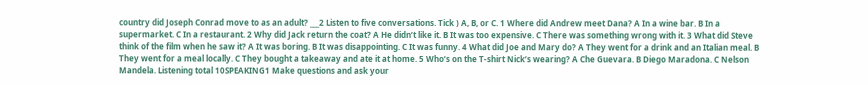country did Joseph Conrad move to as an adult? ___2 Listen to five conversations. Tick ) A, B, or C. 1 Where did Andrew meet Dana? A In a wine bar. B In a supermarket. C In a restaurant. 2 Why did Jack return the coat? A He didn’t like it. B It was too expensive. C There was something wrong with it. 3 What did Steve think of the film when he saw it? A It was boring. B It was disappointing. C It was funny. 4 What did Joe and Mary do? A They went for a drink and an Italian meal. B They went for a meal locally. C They bought a takeaway and ate it at home. 5 Who’s on the T-shirt Nick’s wearing? A Che Guevara. B Diego Maradona. C Nelson Mandela. Listening total 10SPEAKING1 Make questions and ask your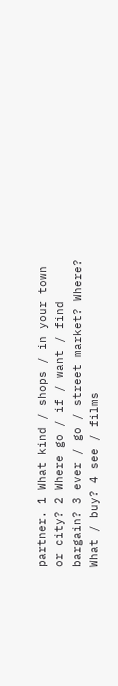partner. 1 What kind / shops / in your town or city? 2 Where go / if / want / find bargain? 3 ever / go / street market? Where? What / buy? 4 see / films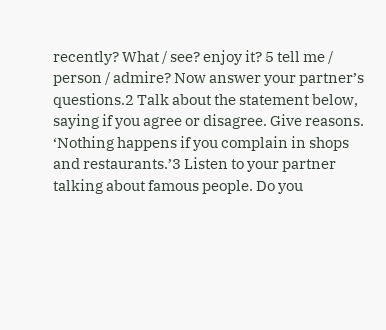recently? What / see? enjoy it? 5 tell me / person / admire? Now answer your partner’s questions.2 Talk about the statement below, saying if you agree or disagree. Give reasons. ‘Nothing happens if you complain in shops and restaurants.’3 Listen to your partner talking about famous people. Do you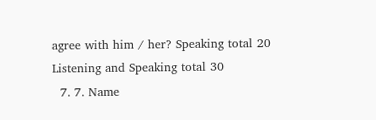agree with him / her? Speaking total 20 Listening and Speaking total 30
  7. 7. Name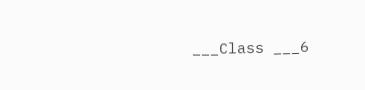___Class ___6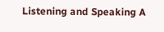Listening and Speaking A